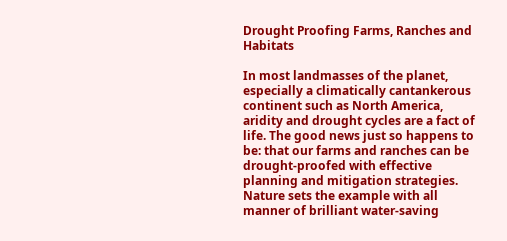Drought Proofing Farms, Ranches and Habitats

In most landmasses of the planet, especially a climatically cantankerous continent such as North America, aridity and drought cycles are a fact of life. The good news just so happens to be: that our farms and ranches can be drought-proofed with effective planning and mitigation strategies. Nature sets the example with all manner of brilliant water-saving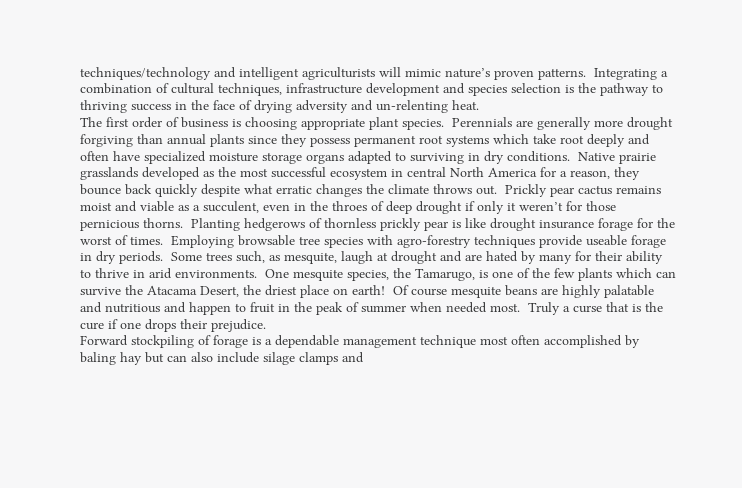techniques/technology and intelligent agriculturists will mimic nature’s proven patterns.  Integrating a combination of cultural techniques, infrastructure development and species selection is the pathway to thriving success in the face of drying adversity and un-relenting heat.
The first order of business is choosing appropriate plant species.  Perennials are generally more drought forgiving than annual plants since they possess permanent root systems which take root deeply and often have specialized moisture storage organs adapted to surviving in dry conditions.  Native prairie grasslands developed as the most successful ecosystem in central North America for a reason, they bounce back quickly despite what erratic changes the climate throws out.  Prickly pear cactus remains moist and viable as a succulent, even in the throes of deep drought if only it weren’t for those pernicious thorns.  Planting hedgerows of thornless prickly pear is like drought insurance forage for the worst of times.  Employing browsable tree species with agro-forestry techniques provide useable forage in dry periods.  Some trees such, as mesquite, laugh at drought and are hated by many for their ability to thrive in arid environments.  One mesquite species, the Tamarugo, is one of the few plants which can survive the Atacama Desert, the driest place on earth!  Of course mesquite beans are highly palatable and nutritious and happen to fruit in the peak of summer when needed most.  Truly a curse that is the cure if one drops their prejudice.
Forward stockpiling of forage is a dependable management technique most often accomplished by baling hay but can also include silage clamps and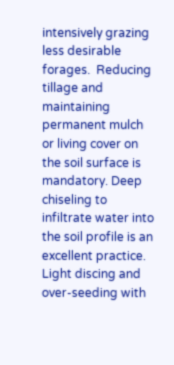intensively grazing less desirable forages.  Reducing tillage and maintaining permanent mulch or living cover on the soil surface is mandatory. Deep chiseling to infiltrate water into the soil profile is an excellent practice.  Light discing and over-seeding with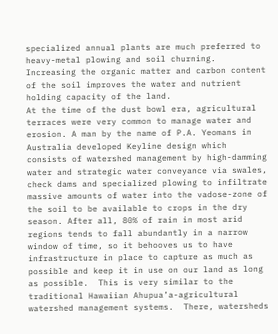specialized annual plants are much preferred to heavy-metal plowing and soil churning.  Increasing the organic matter and carbon content of the soil improves the water and nutrient holding capacity of the land.
At the time of the dust bowl era, agricultural terraces were very common to manage water and erosion. A man by the name of P.A. Yeomans in Australia developed Keyline design which consists of watershed management by high-damming water and strategic water conveyance via swales, check dams and specialized plowing to infiltrate massive amounts of water into the vadose-zone of the soil to be available to crops in the dry season. After all, 80% of rain in most arid regions tends to fall abundantly in a narrow window of time, so it behooves us to have infrastructure in place to capture as much as possible and keep it in use on our land as long as possible.  This is very similar to the traditional Hawaiian Ahupua’a-agricultural watershed management systems.  There, watersheds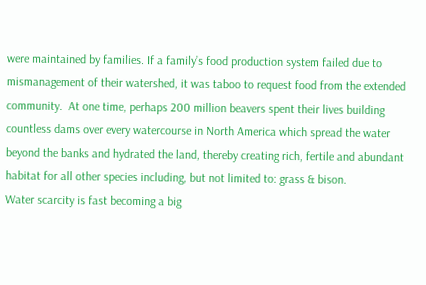were maintained by families. If a family’s food production system failed due to mismanagement of their watershed, it was taboo to request food from the extended community.  At one time, perhaps 200 million beavers spent their lives building countless dams over every watercourse in North America which spread the water beyond the banks and hydrated the land, thereby creating rich, fertile and abundant habitat for all other species including, but not limited to: grass & bison.
Water scarcity is fast becoming a big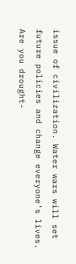issue of civilization. Water wars will set future policies and change everyone’s lives.  Are you drought-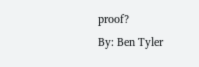proof?
By: Ben Tyler